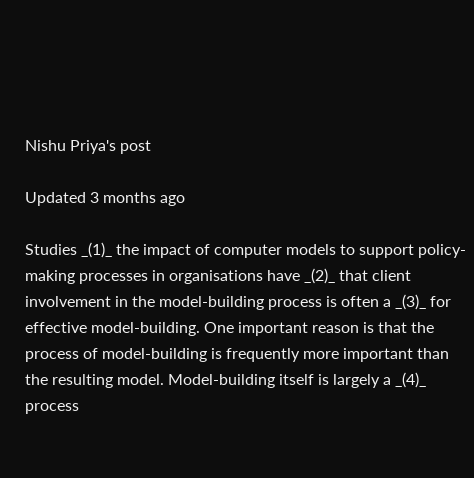Nishu Priya's post

Updated 3 months ago

Studies _(1)_ the impact of computer models to support policy-making processes in organisations have _(2)_ that client involvement in the model-building process is often a _(3)_ for effective model-building. One important reason is that the process of model-building is frequently more important than the resulting model. Model-building itself is largely a _(4)_ process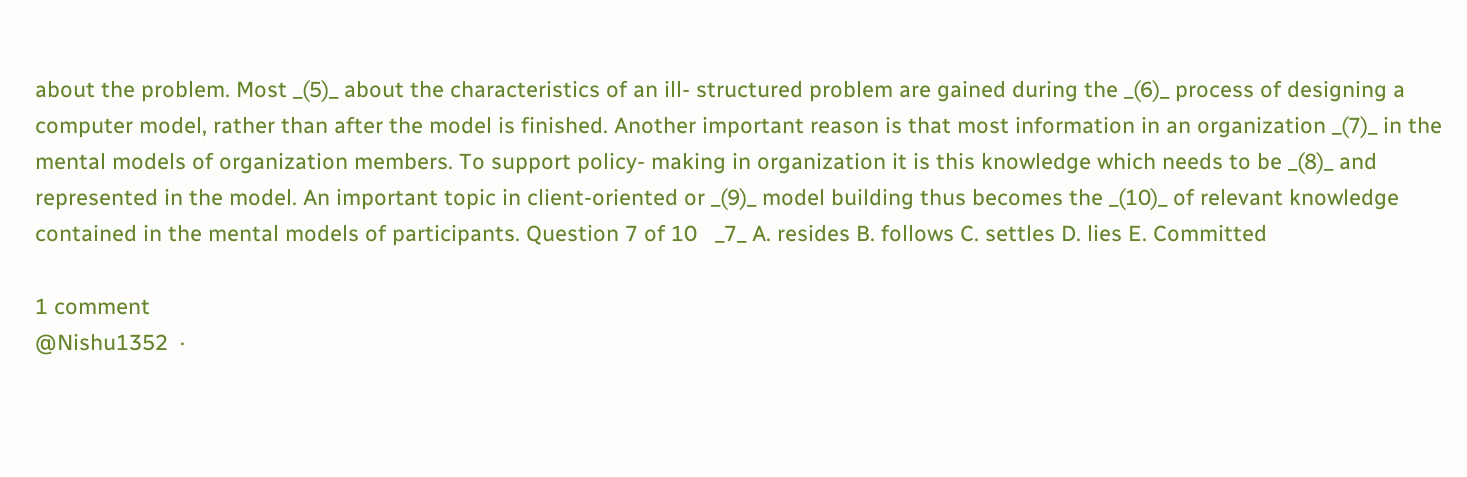about the problem. Most _(5)_ about the characteristics of an ill- structured problem are gained during the _(6)_ process of designing a computer model, rather than after the model is finished. Another important reason is that most information in an organization _(7)_ in the mental models of organization members. To support policy- making in organization it is this knowledge which needs to be _(8)_ and represented in the model. An important topic in client-oriented or _(9)_ model building thus becomes the _(10)_ of relevant knowledge contained in the mental models of participants. Question 7 of 10   _7_ A. resides B. follows C. settles D. lies E. Committed

1 comment
@Nishu1352  ·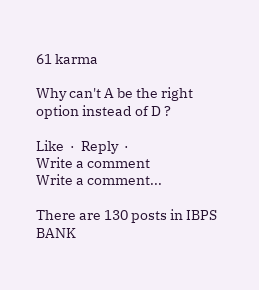61 karma

Why can't A be the right option instead of D ?

Like  ·  Reply  ·
Write a comment
Write a comment...

There are 130 posts in IBPS BANK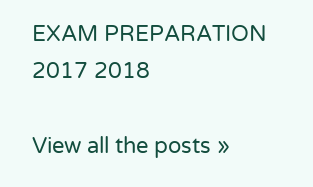EXAM PREPARATION 2017 2018

View all the posts »